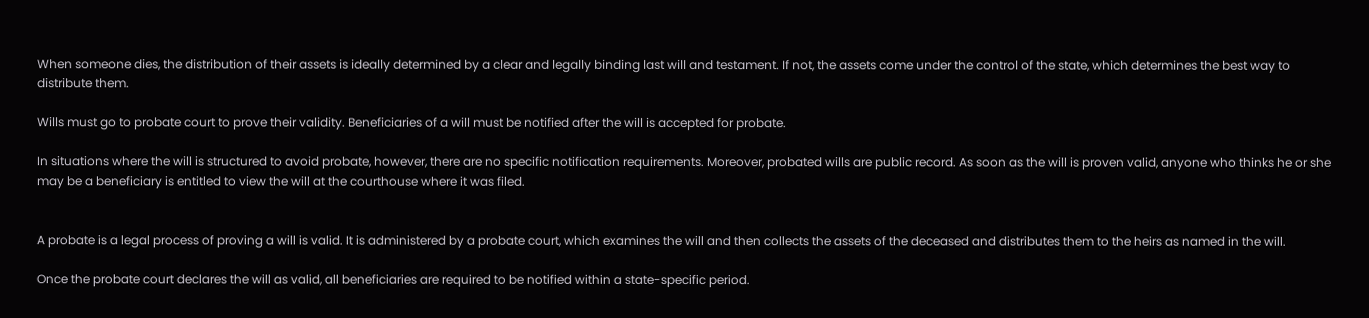When someone dies, the distribution of their assets is ideally determined by a clear and legally binding last will and testament. If not, the assets come under the control of the state, which determines the best way to distribute them.

Wills must go to probate court to prove their validity. Beneficiaries of a will must be notified after the will is accepted for probate.

In situations where the will is structured to avoid probate, however, there are no specific notification requirements. Moreover, probated wills are public record. As soon as the will is proven valid, anyone who thinks he or she may be a beneficiary is entitled to view the will at the courthouse where it was filed.


A probate is a legal process of proving a will is valid. It is administered by a probate court, which examines the will and then collects the assets of the deceased and distributes them to the heirs as named in the will.

Once the probate court declares the will as valid, all beneficiaries are required to be notified within a state-specific period.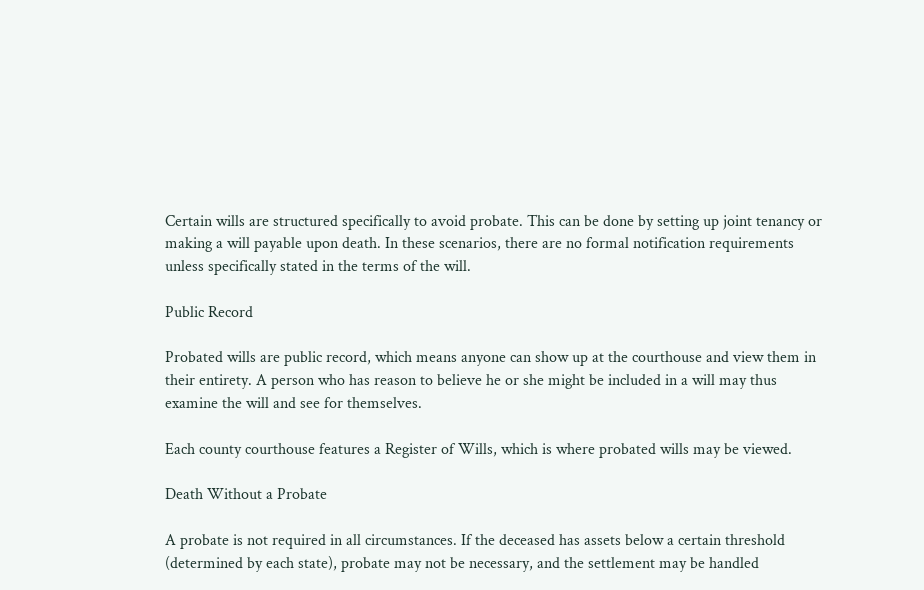Certain wills are structured specifically to avoid probate. This can be done by setting up joint tenancy or making a will payable upon death. In these scenarios, there are no formal notification requirements unless specifically stated in the terms of the will.

Public Record

Probated wills are public record, which means anyone can show up at the courthouse and view them in their entirety. A person who has reason to believe he or she might be included in a will may thus examine the will and see for themselves.

Each county courthouse features a Register of Wills, which is where probated wills may be viewed.

Death Without a Probate

A probate is not required in all circumstances. If the deceased has assets below a certain threshold (determined by each state), probate may not be necessary, and the settlement may be handled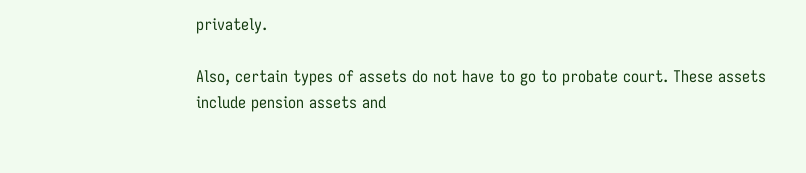privately.

Also, certain types of assets do not have to go to probate court. These assets include pension assets and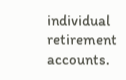individual retirement accounts.